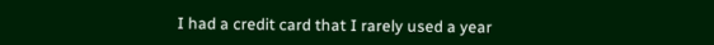I had a credit card that I rarely used a year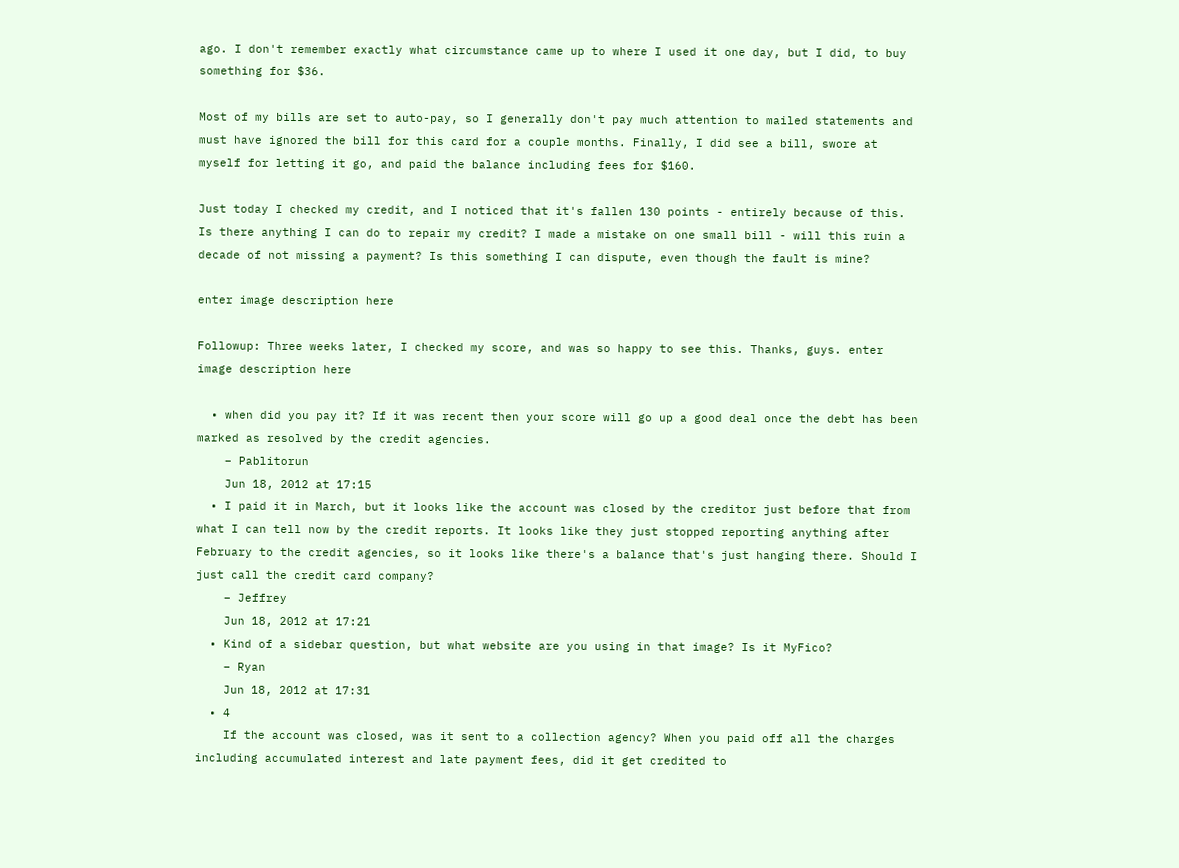ago. I don't remember exactly what circumstance came up to where I used it one day, but I did, to buy something for $36.

Most of my bills are set to auto-pay, so I generally don't pay much attention to mailed statements and must have ignored the bill for this card for a couple months. Finally, I did see a bill, swore at myself for letting it go, and paid the balance including fees for $160.

Just today I checked my credit, and I noticed that it's fallen 130 points - entirely because of this. Is there anything I can do to repair my credit? I made a mistake on one small bill - will this ruin a decade of not missing a payment? Is this something I can dispute, even though the fault is mine?

enter image description here

Followup: Three weeks later, I checked my score, and was so happy to see this. Thanks, guys. enter image description here

  • when did you pay it? If it was recent then your score will go up a good deal once the debt has been marked as resolved by the credit agencies.
    – Pablitorun
    Jun 18, 2012 at 17:15
  • I paid it in March, but it looks like the account was closed by the creditor just before that from what I can tell now by the credit reports. It looks like they just stopped reporting anything after February to the credit agencies, so it looks like there's a balance that's just hanging there. Should I just call the credit card company?
    – Jeffrey
    Jun 18, 2012 at 17:21
  • Kind of a sidebar question, but what website are you using in that image? Is it MyFico?
    – Ryan
    Jun 18, 2012 at 17:31
  • 4
    If the account was closed, was it sent to a collection agency? When you paid off all the charges including accumulated interest and late payment fees, did it get credited to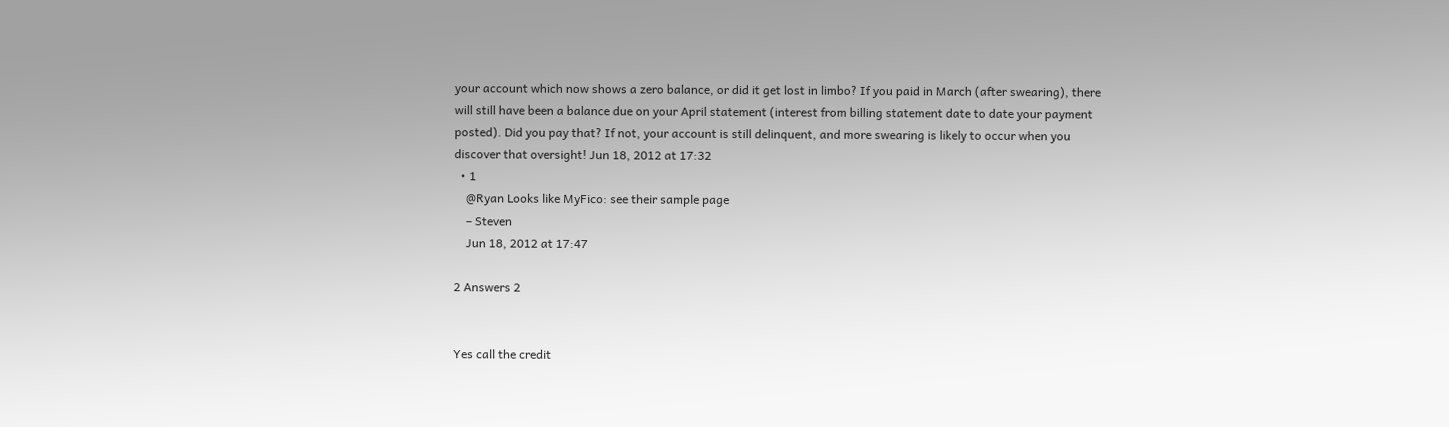your account which now shows a zero balance, or did it get lost in limbo? If you paid in March (after swearing), there will still have been a balance due on your April statement (interest from billing statement date to date your payment posted). Did you pay that? If not, your account is still delinquent, and more swearing is likely to occur when you discover that oversight! Jun 18, 2012 at 17:32
  • 1
    @Ryan Looks like MyFico: see their sample page
    – Steven
    Jun 18, 2012 at 17:47

2 Answers 2


Yes call the credit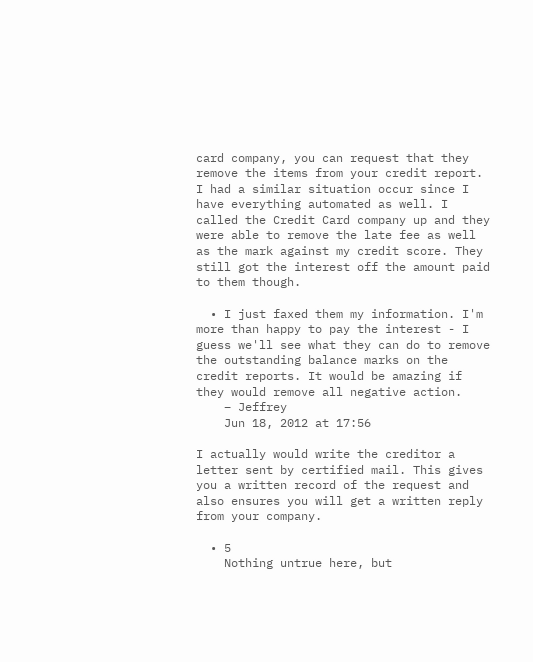card company, you can request that they remove the items from your credit report. I had a similar situation occur since I have everything automated as well. I called the Credit Card company up and they were able to remove the late fee as well as the mark against my credit score. They still got the interest off the amount paid to them though.

  • I just faxed them my information. I'm more than happy to pay the interest - I guess we'll see what they can do to remove the outstanding balance marks on the credit reports. It would be amazing if they would remove all negative action.
    – Jeffrey
    Jun 18, 2012 at 17:56

I actually would write the creditor a letter sent by certified mail. This gives you a written record of the request and also ensures you will get a written reply from your company.

  • 5
    Nothing untrue here, but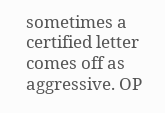sometimes a certified letter comes off as aggressive. OP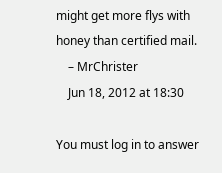might get more flys with honey than certified mail.
    – MrChrister
    Jun 18, 2012 at 18:30

You must log in to answer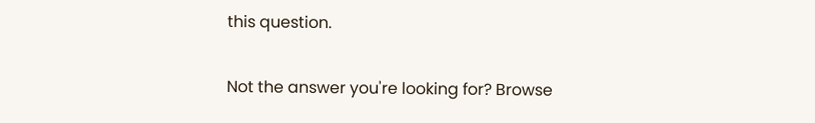this question.

Not the answer you're looking for? Browse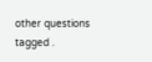other questions tagged .